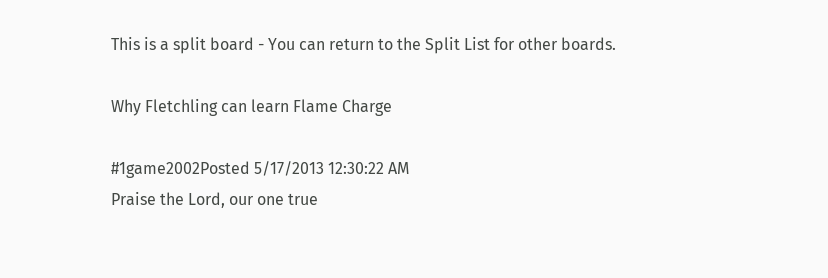This is a split board - You can return to the Split List for other boards.

Why Fletchling can learn Flame Charge

#1game2002Posted 5/17/2013 12:30:22 AM
Praise the Lord, our one true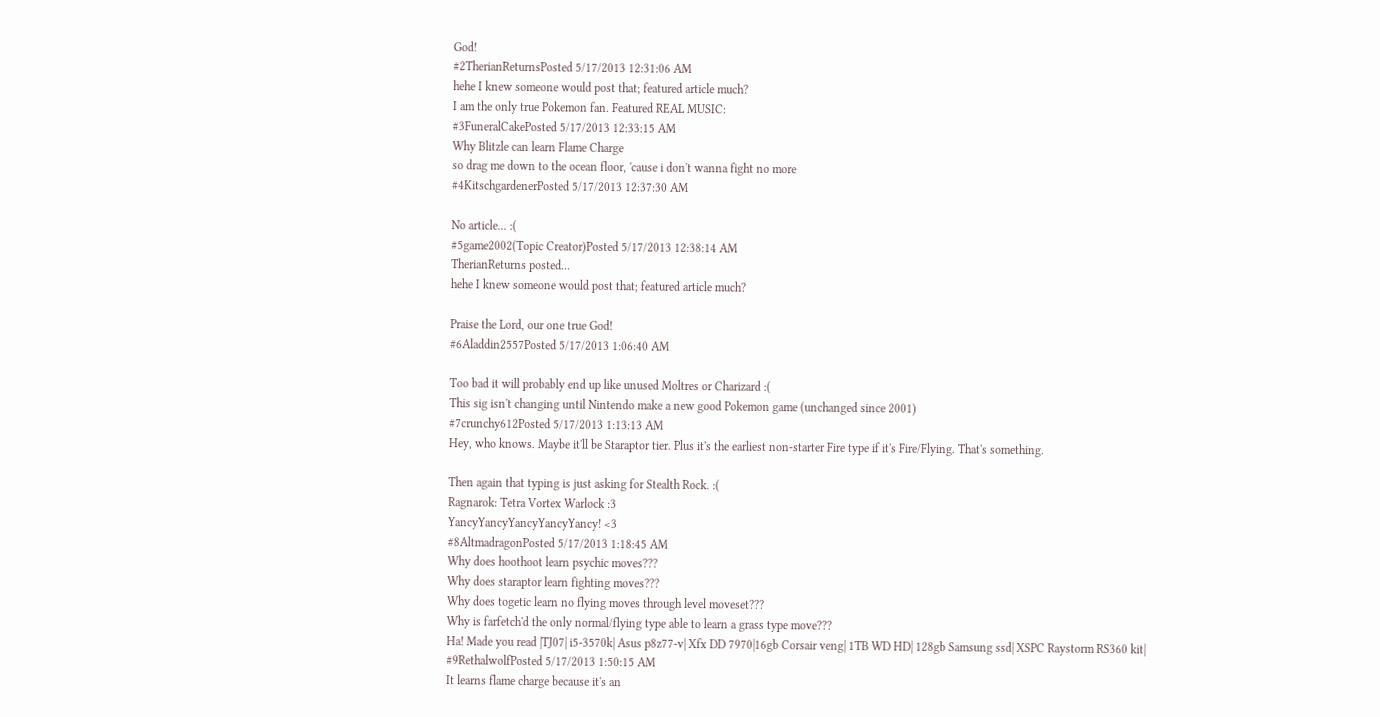God!
#2TherianReturnsPosted 5/17/2013 12:31:06 AM
hehe I knew someone would post that; featured article much?
I am the only true Pokemon fan. Featured REAL MUSIC:
#3FuneralCakePosted 5/17/2013 12:33:15 AM
Why Blitzle can learn Flame Charge
so drag me down to the ocean floor, 'cause i don't wanna fight no more
#4KitschgardenerPosted 5/17/2013 12:37:30 AM

No article... :(
#5game2002(Topic Creator)Posted 5/17/2013 12:38:14 AM
TherianReturns posted...
hehe I knew someone would post that; featured article much?

Praise the Lord, our one true God!
#6Aladdin2557Posted 5/17/2013 1:06:40 AM

Too bad it will probably end up like unused Moltres or Charizard :(
This sig isn't changing until Nintendo make a new good Pokemon game (unchanged since 2001)
#7crunchy612Posted 5/17/2013 1:13:13 AM
Hey, who knows. Maybe it'll be Staraptor tier. Plus it's the earliest non-starter Fire type if it's Fire/Flying. That's something.

Then again that typing is just asking for Stealth Rock. :(
Ragnarok: Tetra Vortex Warlock :3
YancyYancyYancyYancyYancy! <3
#8AltmadragonPosted 5/17/2013 1:18:45 AM
Why does hoothoot learn psychic moves???
Why does staraptor learn fighting moves???
Why does togetic learn no flying moves through level moveset???
Why is farfetch'd the only normal/flying type able to learn a grass type move???
Ha! Made you read |TJ07| i5-3570k| Asus p8z77-v| Xfx DD 7970|16gb Corsair veng| 1TB WD HD| 128gb Samsung ssd| XSPC Raystorm RS360 kit|
#9RethalwolfPosted 5/17/2013 1:50:15 AM
It learns flame charge because it's an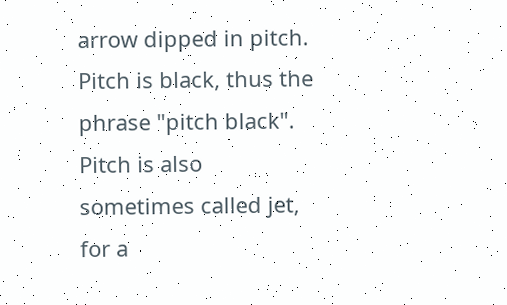arrow dipped in pitch.
Pitch is black, thus the phrase "pitch black". Pitch is also sometimes called jet, for a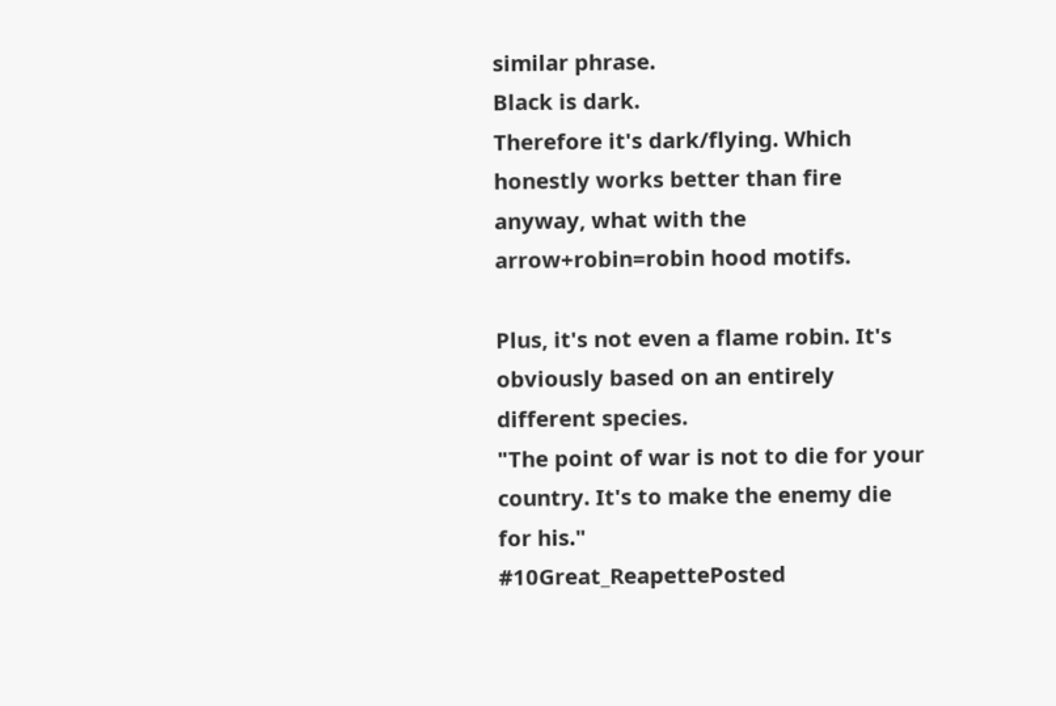similar phrase.
Black is dark.
Therefore it's dark/flying. Which honestly works better than fire anyway, what with the arrow+robin=robin hood motifs.

Plus, it's not even a flame robin. It's obviously based on an entirely different species.
"The point of war is not to die for your country. It's to make the enemy die for his."
#10Great_ReapettePosted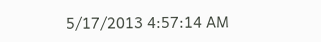5/17/2013 4:57:14 AM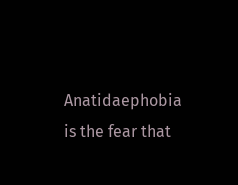Anatidaephobia is the fear that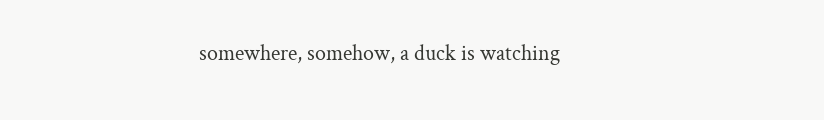somewhere, somehow, a duck is watching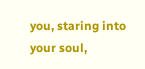you, staring into your soul,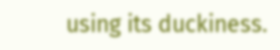using its duckiness.